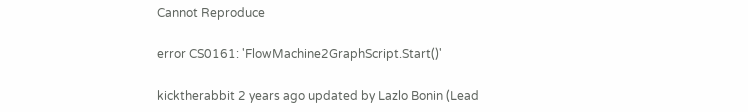Cannot Reproduce

error CS0161: 'FlowMachine2GraphScript.Start()'

kicktherabbit 2 years ago updated by Lazlo Bonin (Lead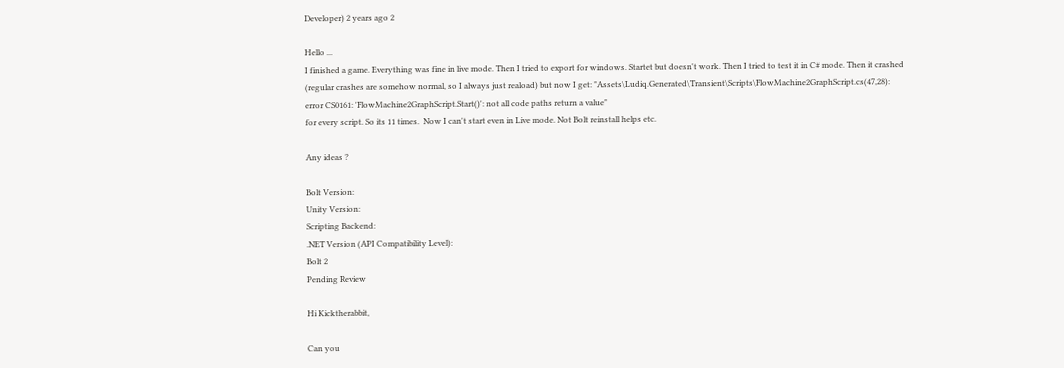Developer) 2 years ago 2

Hello ...
I finished a game. Everything was fine in live mode. Then I tried to export for windows. Startet but doesn't work. Then I tried to test it in C# mode. Then it crashed (regular crashes are somehow normal, so I always just reaload) but now I get: "Assets\Ludiq.Generated\Transient\Scripts\FlowMachine2GraphScript.cs(47,28): error CS0161: 'FlowMachine2GraphScript.Start()': not all code paths return a value"
for every script. So its 11 times.  Now I can't start even in Live mode. Not Bolt reinstall helps etc.

Any ideas ?

Bolt Version:
Unity Version:
Scripting Backend:
.NET Version (API Compatibility Level):
Bolt 2
Pending Review

Hi Kicktherabbit,

Can you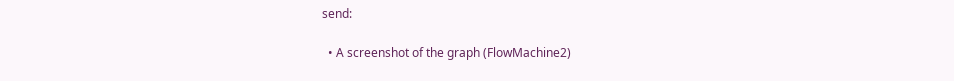send:

  • A screenshot of the graph (FlowMachine2)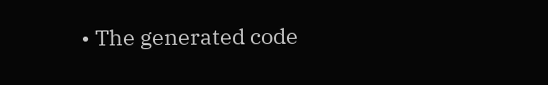• The generated code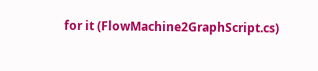for it (FlowMachine2GraphScript.cs)